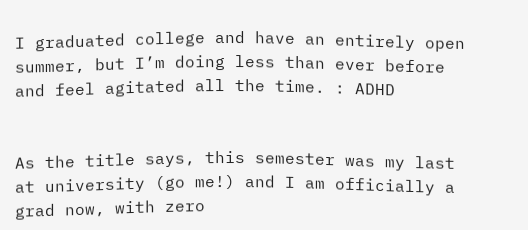I graduated college and have an entirely open summer, but I’m doing less than ever before and feel agitated all the time. : ADHD


As the title says, this semester was my last at university (go me!) and I am officially a grad now, with zero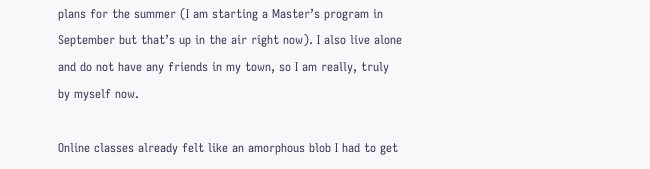plans for the summer (I am starting a Master’s program in September but that’s up in the air right now). I also live alone and do not have any friends in my town, so I am really, truly by myself now.

Online classes already felt like an amorphous blob I had to get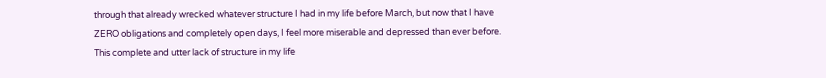through that already wrecked whatever structure I had in my life before March, but now that I have ZERO obligations and completely open days, I feel more miserable and depressed than ever before. This complete and utter lack of structure in my life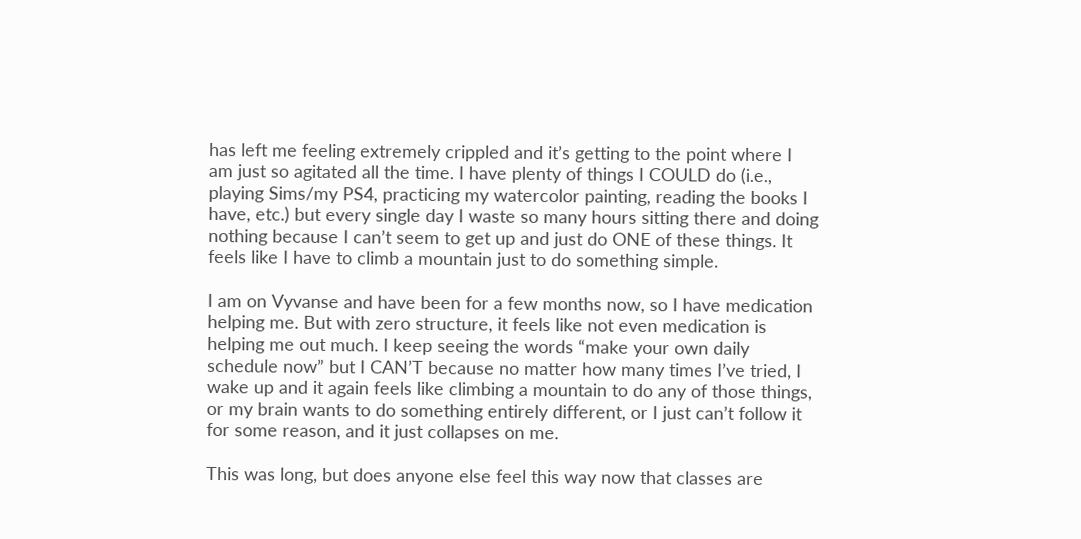has left me feeling extremely crippled and it’s getting to the point where I am just so agitated all the time. I have plenty of things I COULD do (i.e., playing Sims/my PS4, practicing my watercolor painting, reading the books I have, etc.) but every single day I waste so many hours sitting there and doing nothing because I can’t seem to get up and just do ONE of these things. It feels like I have to climb a mountain just to do something simple.

I am on Vyvanse and have been for a few months now, so I have medication helping me. But with zero structure, it feels like not even medication is helping me out much. I keep seeing the words “make your own daily schedule now” but I CAN’T because no matter how many times I’ve tried, I wake up and it again feels like climbing a mountain to do any of those things, or my brain wants to do something entirely different, or I just can’t follow it for some reason, and it just collapses on me.

This was long, but does anyone else feel this way now that classes are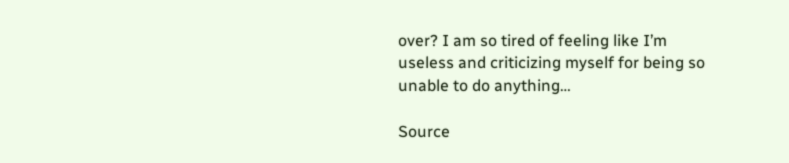over? I am so tired of feeling like I’m useless and criticizing myself for being so unable to do anything…

Source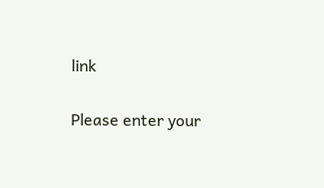link


Please enter your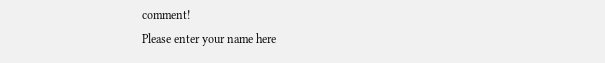comment!
Please enter your name here